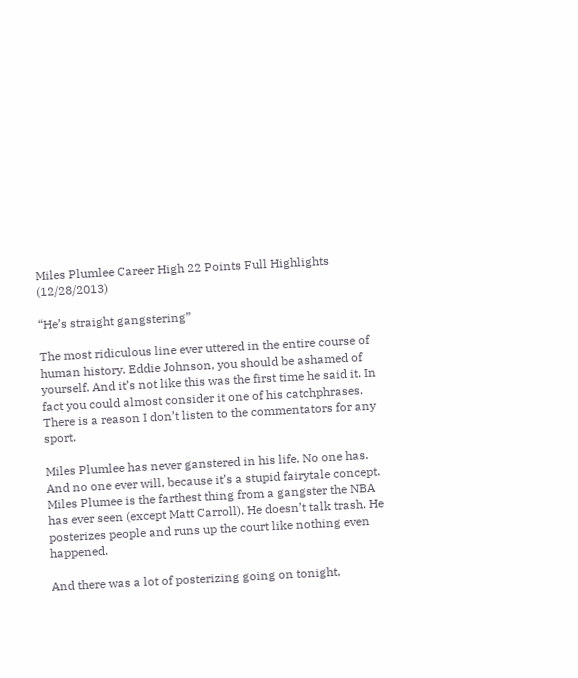Miles Plumlee Career High 22 Points Full Highlights (12/28/2013)

“He’s straight gangstering”

The most ridiculous line ever uttered in the entire course of human history. Eddie Johnson, you should be ashamed of yourself. And it’s not like this was the first time he said it. In fact you could almost consider it one of his catchphrases. There is a reason I don’t listen to the commentators for any sport.

Miles Plumlee has never ganstered in his life. No one has. And no one ever will, because it’s a stupid fairytale concept. Miles Plumee is the farthest thing from a gangster the NBA has ever seen (except Matt Carroll). He doesn’t talk trash. He posterizes people and runs up the court like nothing even happened.

And there was a lot of posterizing going on tonight,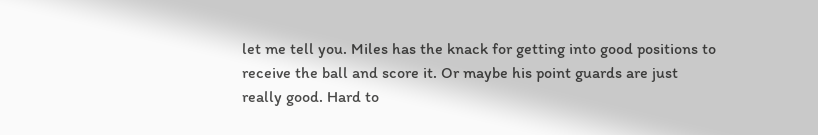let me tell you. Miles has the knack for getting into good positions to receive the ball and score it. Or maybe his point guards are just really good. Hard to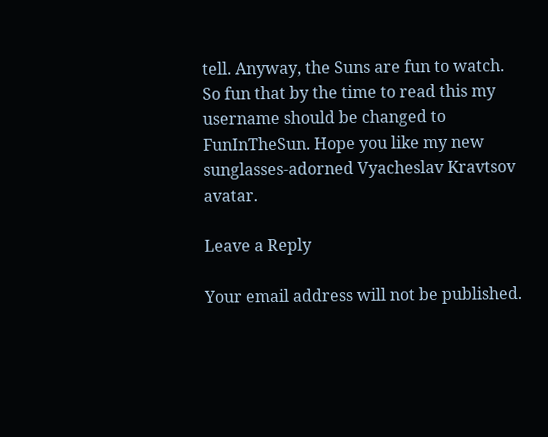tell. Anyway, the Suns are fun to watch. So fun that by the time to read this my username should be changed to FunInTheSun. Hope you like my new sunglasses-adorned Vyacheslav Kravtsov avatar.

Leave a Reply

Your email address will not be published.